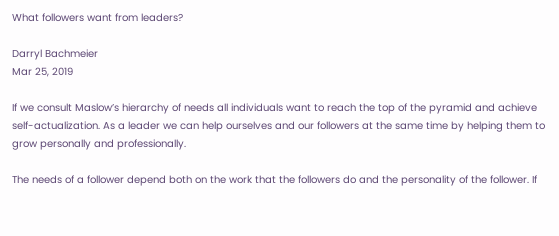What followers want from leaders?

Darryl Bachmeier
Mar 25, 2019

If we consult Maslow’s hierarchy of needs all individuals want to reach the top of the pyramid and achieve self-actualization. As a leader we can help ourselves and our followers at the same time by helping them to grow personally and professionally.

The needs of a follower depend both on the work that the followers do and the personality of the follower. If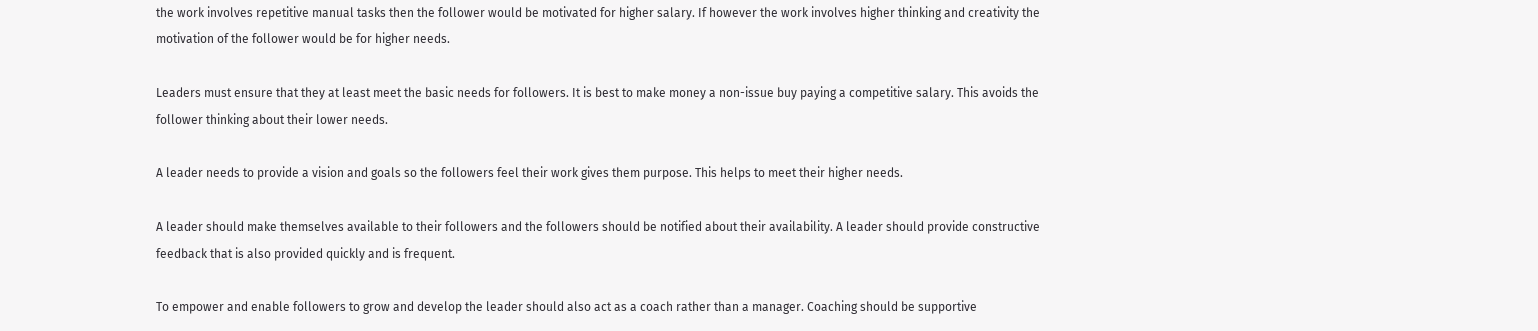the work involves repetitive manual tasks then the follower would be motivated for higher salary. If however the work involves higher thinking and creativity the motivation of the follower would be for higher needs.

Leaders must ensure that they at least meet the basic needs for followers. It is best to make money a non-issue buy paying a competitive salary. This avoids the follower thinking about their lower needs.

A leader needs to provide a vision and goals so the followers feel their work gives them purpose. This helps to meet their higher needs.

A leader should make themselves available to their followers and the followers should be notified about their availability. A leader should provide constructive feedback that is also provided quickly and is frequent.

To empower and enable followers to grow and develop the leader should also act as a coach rather than a manager. Coaching should be supportive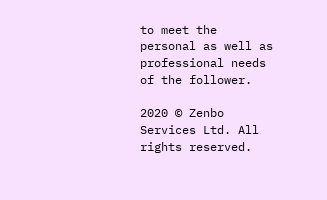to meet the personal as well as professional needs of the follower.

2020 © Zenbo Services Ltd. All rights reserved.